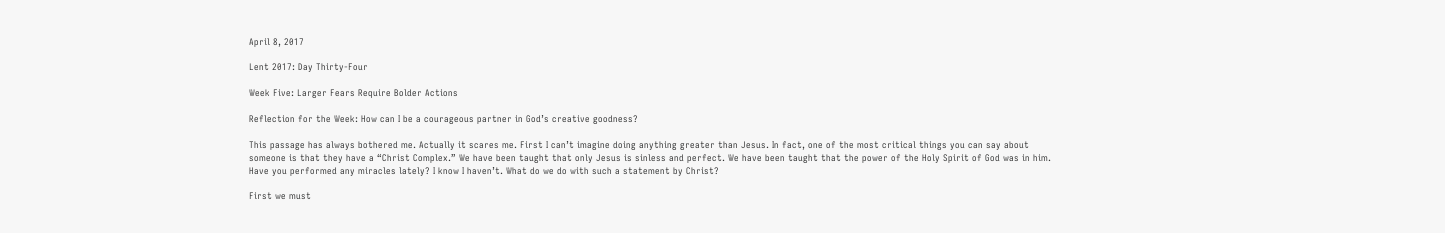April 8, 2017

Lent 2017: Day Thirty-Four

Week Five: Larger Fears Require Bolder Actions

Reflection for the Week: How can I be a courageous partner in God’s creative goodness?

This passage has always bothered me. Actually it scares me. First I can’t imagine doing anything greater than Jesus. In fact, one of the most critical things you can say about someone is that they have a “Christ Complex.” We have been taught that only Jesus is sinless and perfect. We have been taught that the power of the Holy Spirit of God was in him. Have you performed any miracles lately? I know I haven’t. What do we do with such a statement by Christ?

First we must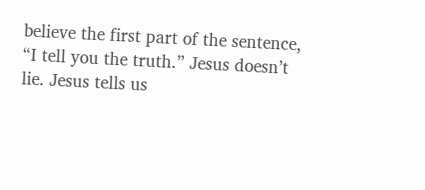believe the first part of the sentence, “I tell you the truth.” Jesus doesn’t lie. Jesus tells us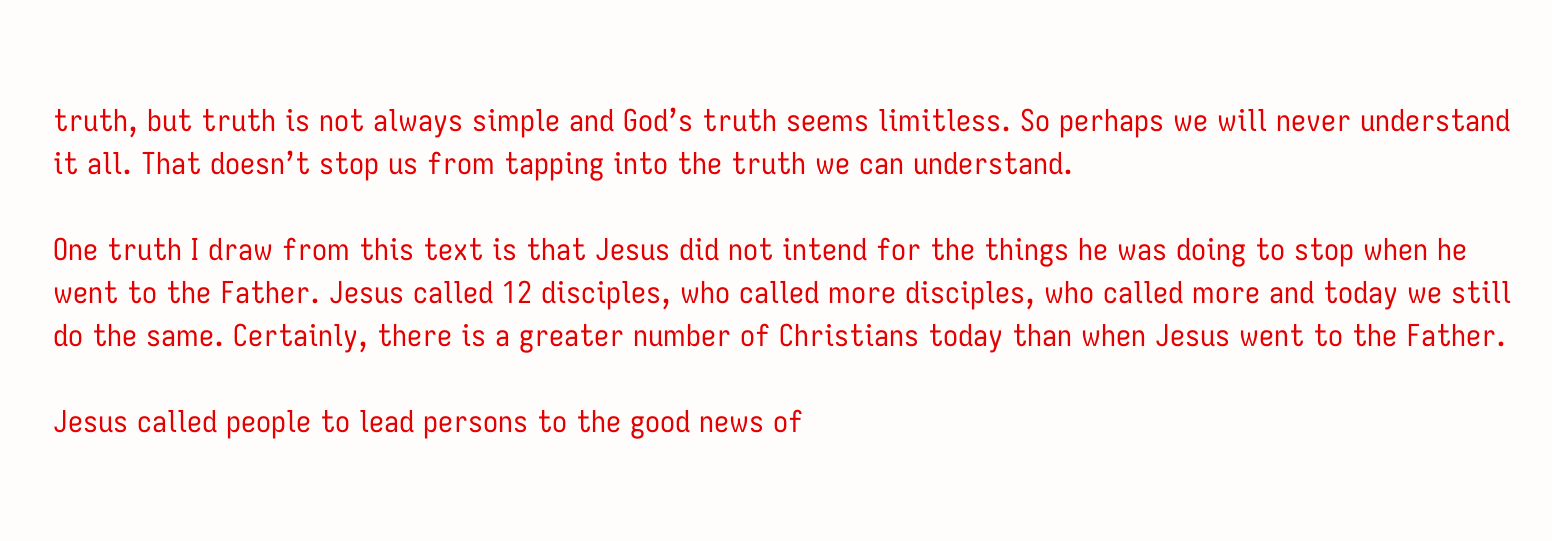truth, but truth is not always simple and God’s truth seems limitless. So perhaps we will never understand it all. That doesn’t stop us from tapping into the truth we can understand.

One truth I draw from this text is that Jesus did not intend for the things he was doing to stop when he went to the Father. Jesus called 12 disciples, who called more disciples, who called more and today we still do the same. Certainly, there is a greater number of Christians today than when Jesus went to the Father.

Jesus called people to lead persons to the good news of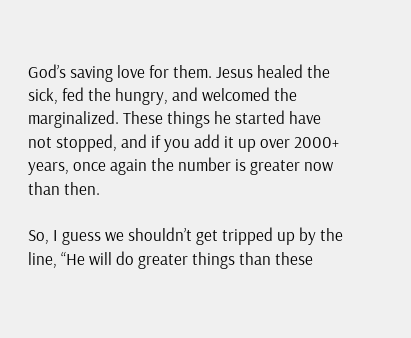God’s saving love for them. Jesus healed the sick, fed the hungry, and welcomed the marginalized. These things he started have not stopped, and if you add it up over 2000+ years, once again the number is greater now than then.

So, I guess we shouldn’t get tripped up by the line, “He will do greater things than these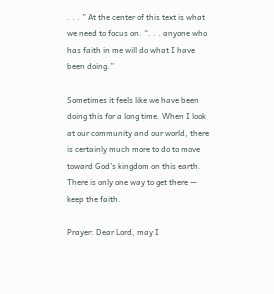. . . ” At the center of this text is what we need to focus on. “. . . anyone who has faith in me will do what I have been doing.”

Sometimes it feels like we have been doing this for a long time. When I look at our community and our world, there is certainly much more to do to move toward God’s kingdom on this earth. There is only one way to get there — keep the faith.

Prayer: Dear Lord, may I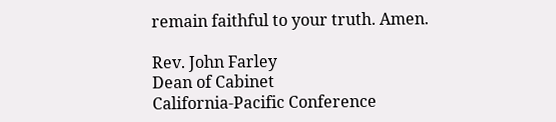remain faithful to your truth. Amen.

Rev. John Farley
Dean of Cabinet
California-Pacific Conference